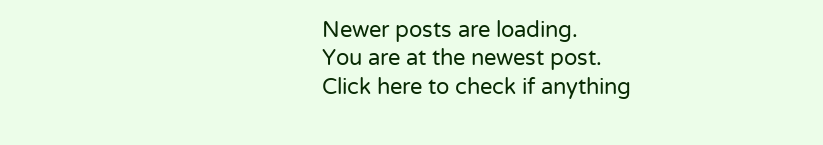Newer posts are loading.
You are at the newest post.
Click here to check if anything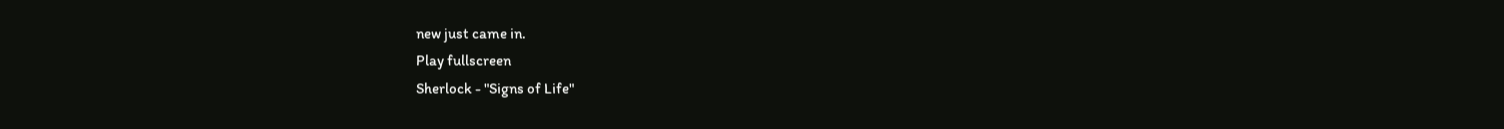new just came in.
Play fullscreen
Sherlock - "Signs of Life"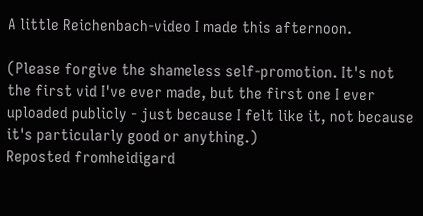A little Reichenbach-video I made this afternoon.

(Please forgive the shameless self-promotion. It's not the first vid I've ever made, but the first one I ever uploaded publicly - just because I felt like it, not because it's particularly good or anything.)
Reposted fromheidigard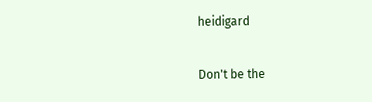heidigard

Don't be the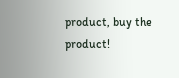product, buy the product!